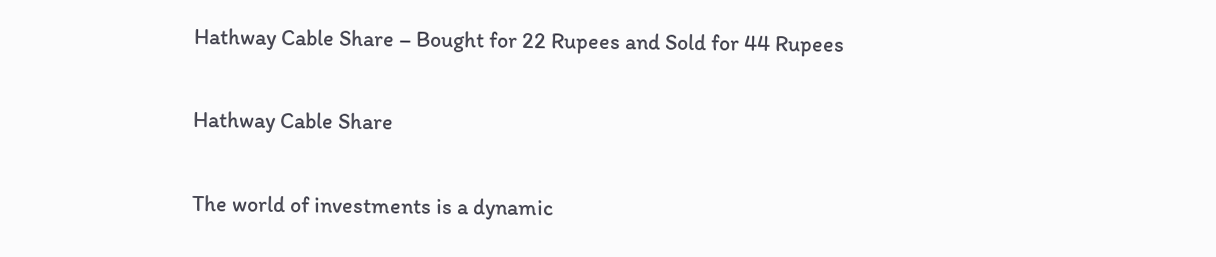Hathway Cable Share – Bought for 22 Rupees and Sold for 44 Rupees

Hathway Cable Share

The world of investments is a dynamic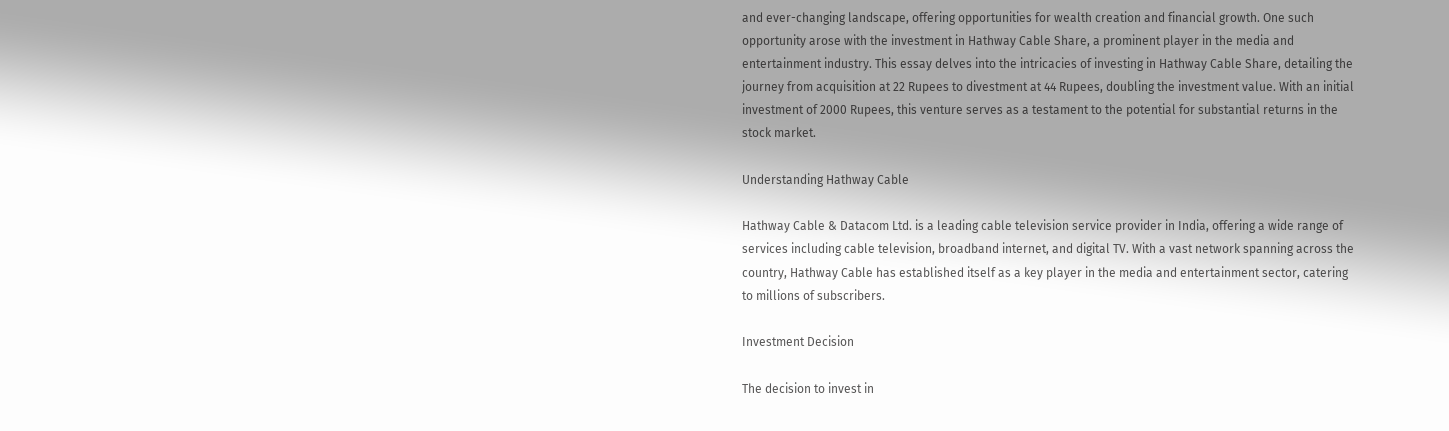and ever-changing landscape, offering opportunities for wealth creation and financial growth. One such opportunity arose with the investment in Hathway Cable Share, a prominent player in the media and entertainment industry. This essay delves into the intricacies of investing in Hathway Cable Share, detailing the journey from acquisition at 22 Rupees to divestment at 44 Rupees, doubling the investment value. With an initial investment of 2000 Rupees, this venture serves as a testament to the potential for substantial returns in the stock market.

Understanding Hathway Cable

Hathway Cable & Datacom Ltd. is a leading cable television service provider in India, offering a wide range of services including cable television, broadband internet, and digital TV. With a vast network spanning across the country, Hathway Cable has established itself as a key player in the media and entertainment sector, catering to millions of subscribers.

Investment Decision

The decision to invest in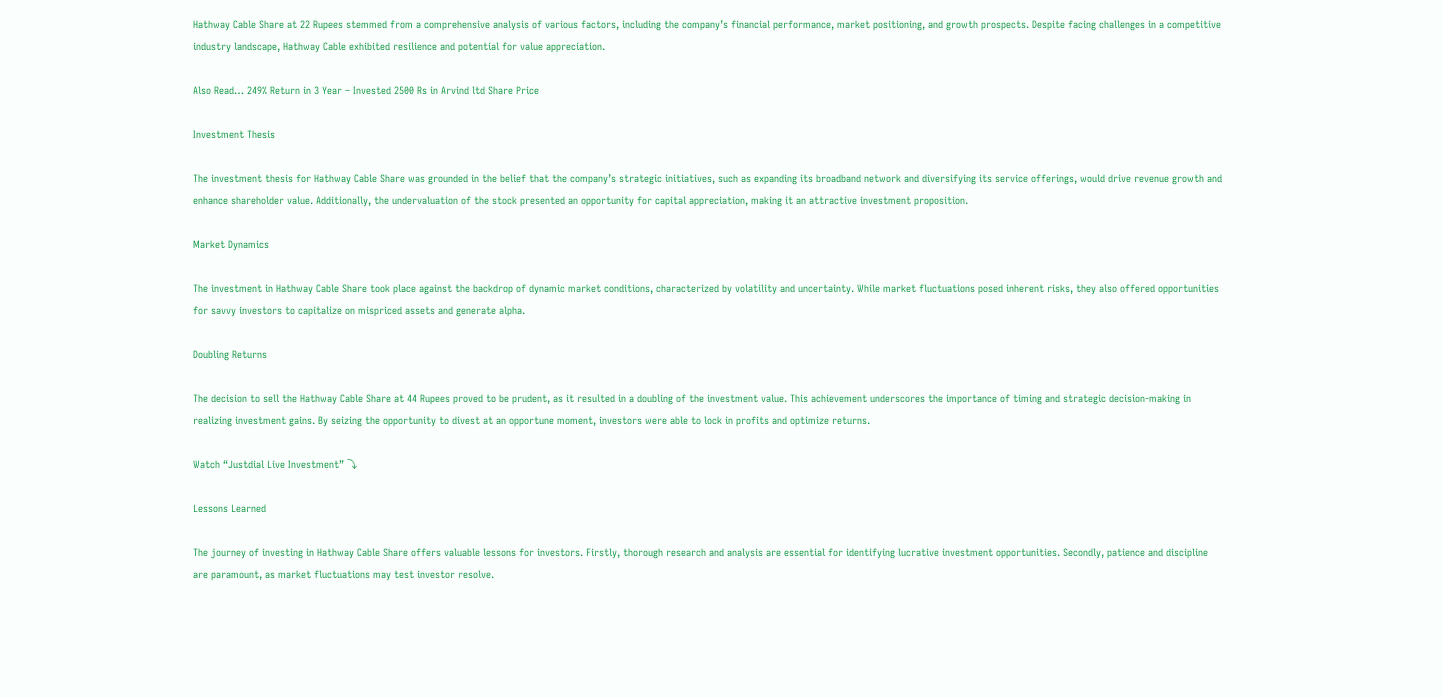Hathway Cable Share at 22 Rupees stemmed from a comprehensive analysis of various factors, including the company’s financial performance, market positioning, and growth prospects. Despite facing challenges in a competitive industry landscape, Hathway Cable exhibited resilience and potential for value appreciation.

Also Read… 249% Return in 3 Year – Invested 2500 Rs in Arvind ltd Share Price

Investment Thesis

The investment thesis for Hathway Cable Share was grounded in the belief that the company’s strategic initiatives, such as expanding its broadband network and diversifying its service offerings, would drive revenue growth and enhance shareholder value. Additionally, the undervaluation of the stock presented an opportunity for capital appreciation, making it an attractive investment proposition.

Market Dynamics

The investment in Hathway Cable Share took place against the backdrop of dynamic market conditions, characterized by volatility and uncertainty. While market fluctuations posed inherent risks, they also offered opportunities for savvy investors to capitalize on mispriced assets and generate alpha.

Doubling Returns

The decision to sell the Hathway Cable Share at 44 Rupees proved to be prudent, as it resulted in a doubling of the investment value. This achievement underscores the importance of timing and strategic decision-making in realizing investment gains. By seizing the opportunity to divest at an opportune moment, investors were able to lock in profits and optimize returns.

Watch “Justdial Live Investment” ⤵

Lessons Learned

The journey of investing in Hathway Cable Share offers valuable lessons for investors. Firstly, thorough research and analysis are essential for identifying lucrative investment opportunities. Secondly, patience and discipline are paramount, as market fluctuations may test investor resolve.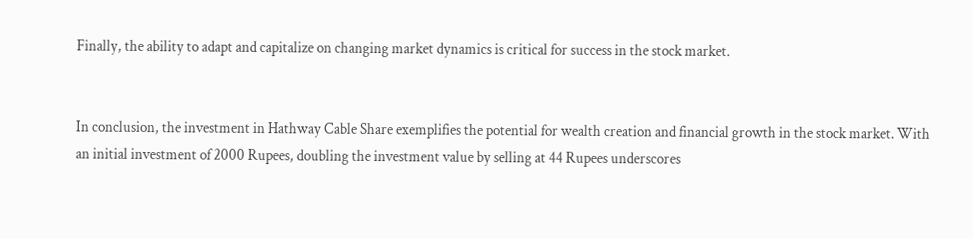Finally, the ability to adapt and capitalize on changing market dynamics is critical for success in the stock market.


In conclusion, the investment in Hathway Cable Share exemplifies the potential for wealth creation and financial growth in the stock market. With an initial investment of 2000 Rupees, doubling the investment value by selling at 44 Rupees underscores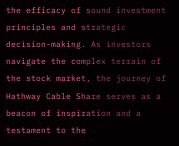the efficacy of sound investment principles and strategic decision-making. As investors navigate the complex terrain of the stock market, the journey of Hathway Cable Share serves as a beacon of inspiration and a testament to the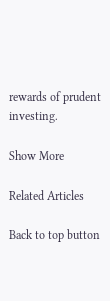rewards of prudent investing.

Show More

Related Articles

Back to top button